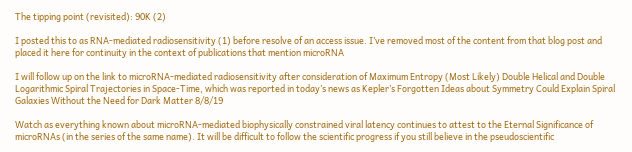The tipping point (revisited): 90K (2)

I posted this to as RNA-mediated radiosensitivity (1) before resolve of an access issue. I’ve removed most of the content from that blog post and placed it here for continuity in the context of publications that mention microRNA

I will follow up on the link to microRNA-mediated radiosensitivity after consideration of Maximum Entropy (Most Likely) Double Helical and Double Logarithmic Spiral Trajectories in Space-Time, which was reported in today’s news as Kepler’s Forgotten Ideas about Symmetry Could Explain Spiral Galaxies Without the Need for Dark Matter 8/8/19

Watch as everything known about microRNA-mediated biophysically constrained viral latency continues to attest to the Eternal Significance of microRNAs (in the series of the same name). It will be difficult to follow the scientific progress if you still believe in the pseudoscientific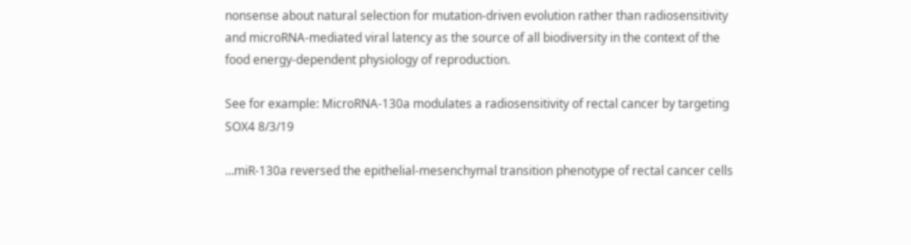nonsense about natural selection for mutation-driven evolution rather than radiosensitivity and microRNA-mediated viral latency as the source of all biodiversity in the context of the food energy-dependent physiology of reproduction.

See for example: MicroRNA-130a modulates a radiosensitivity of rectal cancer by targeting SOX4 8/3/19

…miR-130a reversed the epithelial-mesenchymal transition phenotype of rectal cancer cells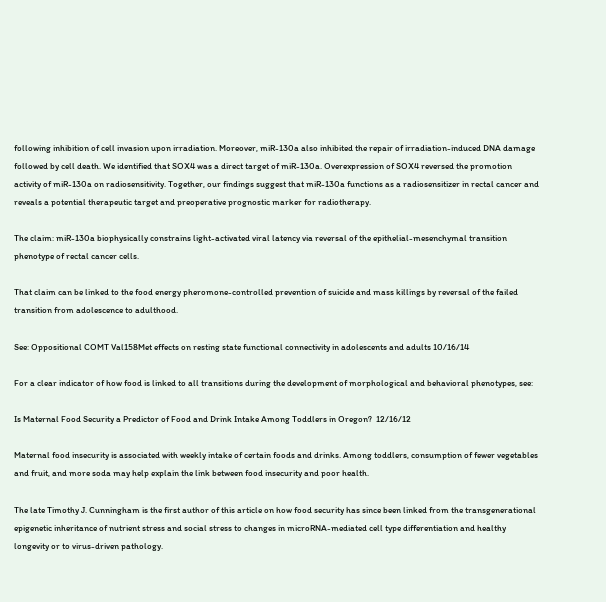following inhibition of cell invasion upon irradiation. Moreover, miR-130a also inhibited the repair of irradiation-induced DNA damage followed by cell death. We identified that SOX4 was a direct target of miR-130a. Overexpression of SOX4 reversed the promotion activity of miR-130a on radiosensitivity. Together, our findings suggest that miR-130a functions as a radiosensitizer in rectal cancer and reveals a potential therapeutic target and preoperative prognostic marker for radiotherapy.

The claim: miR-130a biophysically constrains light-activated viral latency via reversal of the epithelial-mesenchymal transition phenotype of rectal cancer cells.

That claim can be linked to the food energy pheromone-controlled prevention of suicide and mass killings by reversal of the failed transition from adolescence to adulthood.

See: Oppositional COMT Val158Met effects on resting state functional connectivity in adolescents and adults 10/16/14

For a clear indicator of how food is linked to all transitions during the development of morphological and behavioral phenotypes, see:

Is Maternal Food Security a Predictor of Food and Drink Intake Among Toddlers in Oregon?  12/16/12

Maternal food insecurity is associated with weekly intake of certain foods and drinks. Among toddlers, consumption of fewer vegetables and fruit, and more soda may help explain the link between food insecurity and poor health.

The late Timothy J. Cunningham is the first author of this article on how food security has since been linked from the transgenerational epigenetic inheritance of nutrient stress and social stress to changes in microRNA-mediated cell type differentiation and healthy longevity or to virus-driven pathology.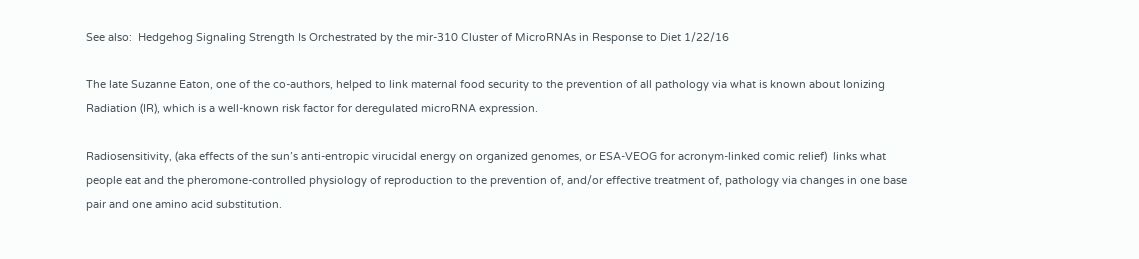See also:  Hedgehog Signaling Strength Is Orchestrated by the mir-310 Cluster of MicroRNAs in Response to Diet 1/22/16

The late Suzanne Eaton, one of the co-authors, helped to link maternal food security to the prevention of all pathology via what is known about Ionizing Radiation (IR), which is a well-known risk factor for deregulated microRNA expression.

Radiosensitivity, (aka effects of the sun’s anti-entropic virucidal energy on organized genomes, or ESA-VEOG for acronym-linked comic relief)  links what people eat and the pheromone-controlled physiology of reproduction to the prevention of, and/or effective treatment of, pathology via changes in one base pair and one amino acid substitution.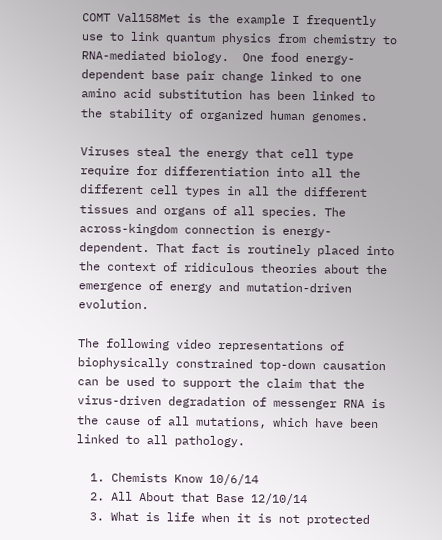COMT Val158Met is the example I frequently use to link quantum physics from chemistry to RNA-mediated biology.  One food energy-dependent base pair change linked to one amino acid substitution has been linked to the stability of organized human genomes.

Viruses steal the energy that cell type require for differentiation into all the different cell types in all the different tissues and organs of all species. The across-kingdom connection is energy-dependent. That fact is routinely placed into the context of ridiculous theories about the emergence of energy and mutation-driven evolution.

The following video representations of biophysically constrained top-down causation can be used to support the claim that the virus-driven degradation of messenger RNA is the cause of all mutations, which have been linked to all pathology.

  1. Chemists Know 10/6/14
  2. All About that Base 12/10/14
  3. What is life when it is not protected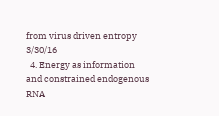from virus driven entropy 3/30/16
  4. Energy as information and constrained endogenous RNA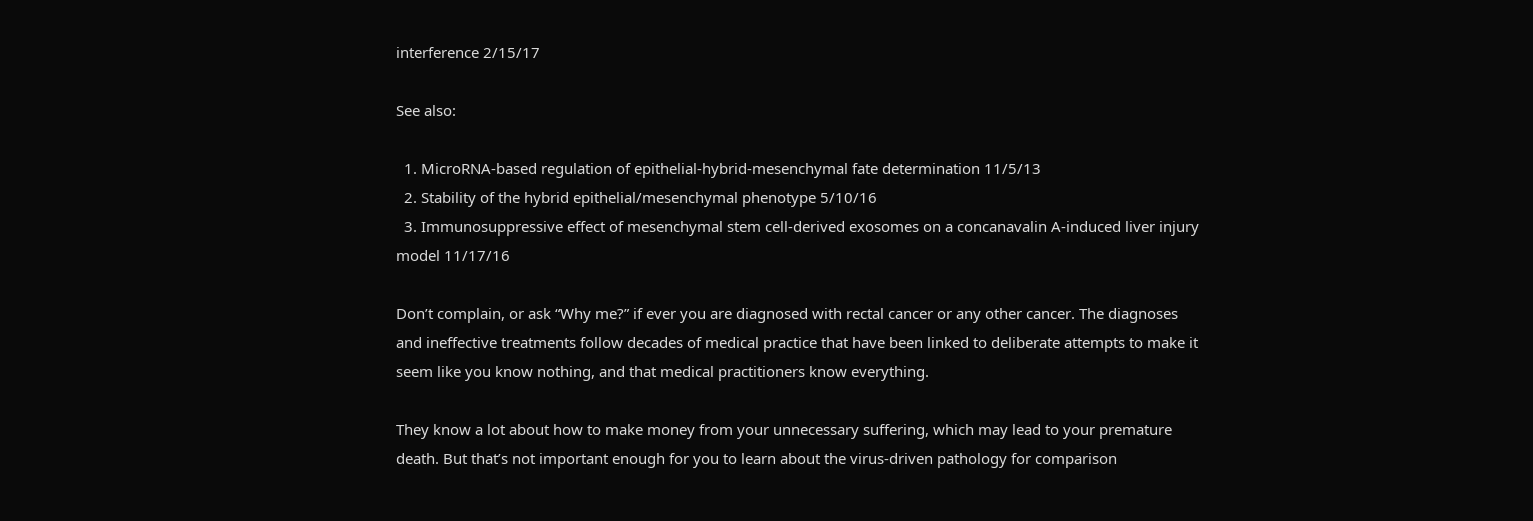interference 2/15/17

See also:

  1. MicroRNA-based regulation of epithelial-hybrid-mesenchymal fate determination 11/5/13
  2. Stability of the hybrid epithelial/mesenchymal phenotype 5/10/16
  3. Immunosuppressive effect of mesenchymal stem cell-derived exosomes on a concanavalin A-induced liver injury model 11/17/16

Don’t complain, or ask “Why me?” if ever you are diagnosed with rectal cancer or any other cancer. The diagnoses and ineffective treatments follow decades of medical practice that have been linked to deliberate attempts to make it seem like you know nothing, and that medical practitioners know everything.

They know a lot about how to make money from your unnecessary suffering, which may lead to your premature death. But that’s not important enough for you to learn about the virus-driven pathology for comparison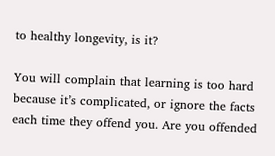to healthy longevity, is it?

You will complain that learning is too hard because it’s complicated, or ignore the facts each time they offend you. Are you offended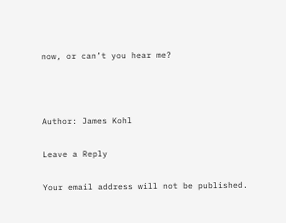now, or can’t you hear me?



Author: James Kohl

Leave a Reply

Your email address will not be published.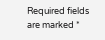Required fields are marked *